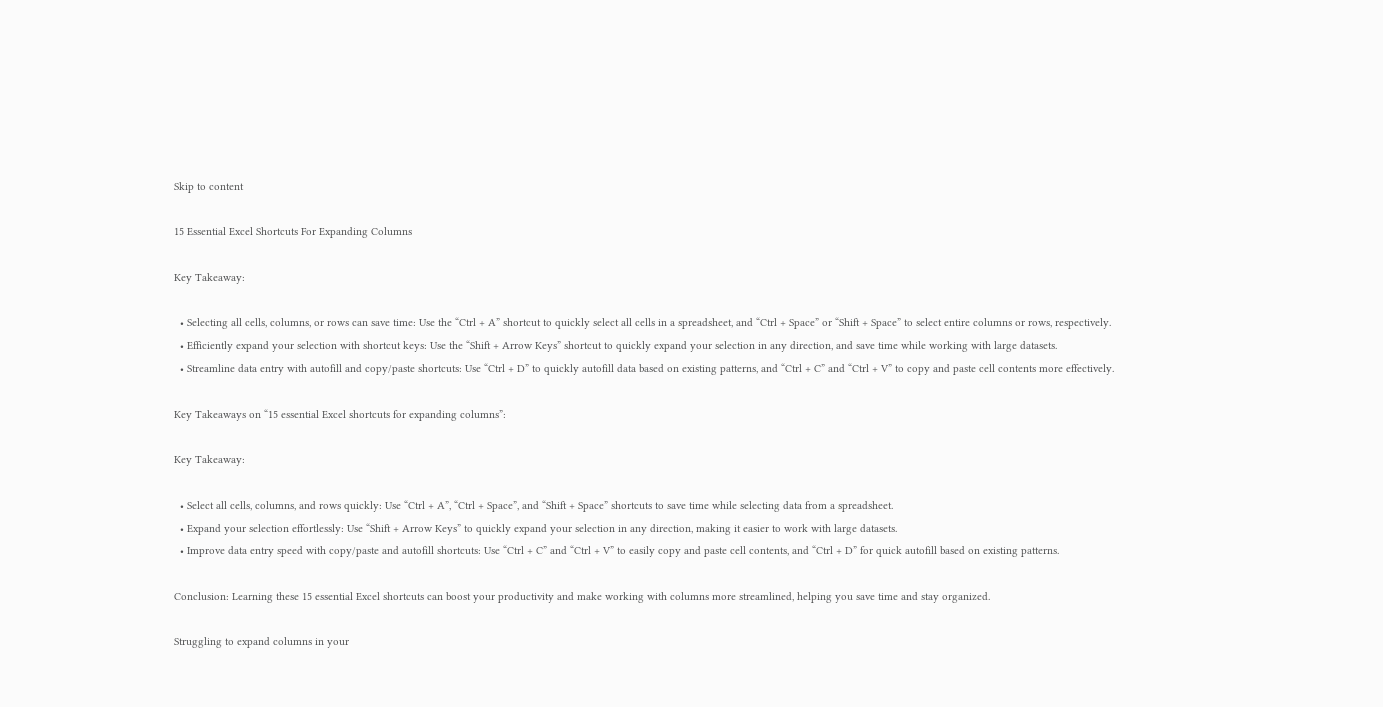Skip to content

15 Essential Excel Shortcuts For Expanding Columns

Key Takeaway:

  • Selecting all cells, columns, or rows can save time: Use the “Ctrl + A” shortcut to quickly select all cells in a spreadsheet, and “Ctrl + Space” or “Shift + Space” to select entire columns or rows, respectively.
  • Efficiently expand your selection with shortcut keys: Use the “Shift + Arrow Keys” shortcut to quickly expand your selection in any direction, and save time while working with large datasets.
  • Streamline data entry with autofill and copy/paste shortcuts: Use “Ctrl + D” to quickly autofill data based on existing patterns, and “Ctrl + C” and “Ctrl + V” to copy and paste cell contents more effectively.

Key Takeaways on “15 essential Excel shortcuts for expanding columns”:

Key Takeaway:

  • Select all cells, columns, and rows quickly: Use “Ctrl + A”, “Ctrl + Space”, and “Shift + Space” shortcuts to save time while selecting data from a spreadsheet.
  • Expand your selection effortlessly: Use “Shift + Arrow Keys” to quickly expand your selection in any direction, making it easier to work with large datasets.
  • Improve data entry speed with copy/paste and autofill shortcuts: Use “Ctrl + C” and “Ctrl + V” to easily copy and paste cell contents, and “Ctrl + D” for quick autofill based on existing patterns.

Conclusion: Learning these 15 essential Excel shortcuts can boost your productivity and make working with columns more streamlined, helping you save time and stay organized.

Struggling to expand columns in your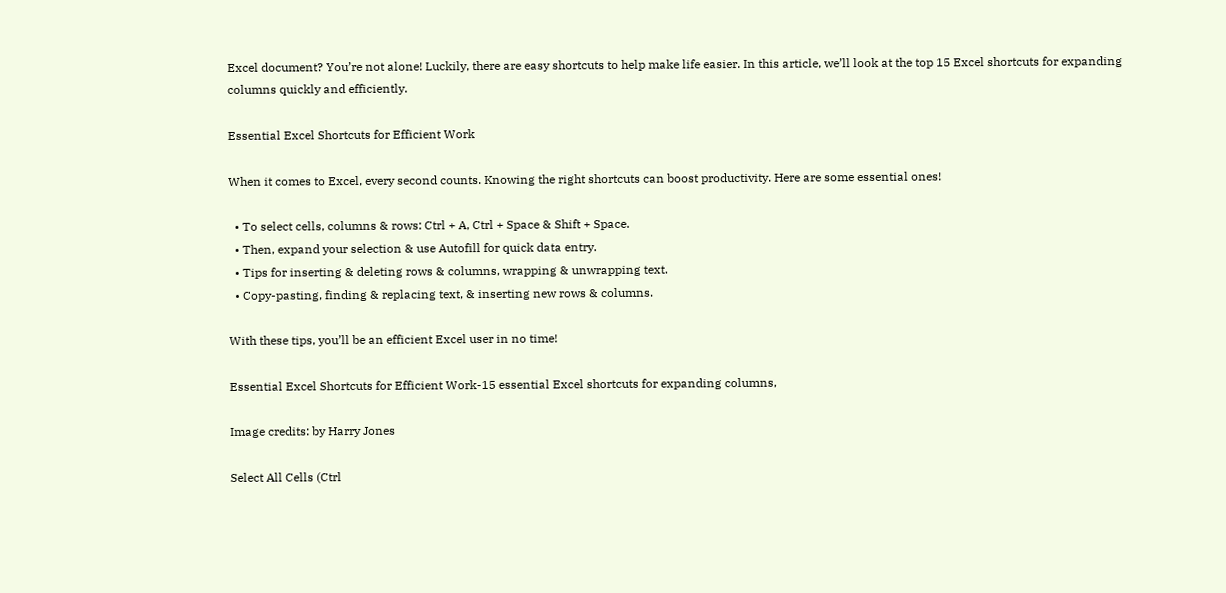Excel document? You’re not alone! Luckily, there are easy shortcuts to help make life easier. In this article, we’ll look at the top 15 Excel shortcuts for expanding columns quickly and efficiently.

Essential Excel Shortcuts for Efficient Work

When it comes to Excel, every second counts. Knowing the right shortcuts can boost productivity. Here are some essential ones!

  • To select cells, columns & rows: Ctrl + A, Ctrl + Space & Shift + Space.
  • Then, expand your selection & use Autofill for quick data entry.
  • Tips for inserting & deleting rows & columns, wrapping & unwrapping text.
  • Copy-pasting, finding & replacing text, & inserting new rows & columns.

With these tips, you’ll be an efficient Excel user in no time!

Essential Excel Shortcuts for Efficient Work-15 essential Excel shortcuts for expanding columns,

Image credits: by Harry Jones

Select All Cells (Ctrl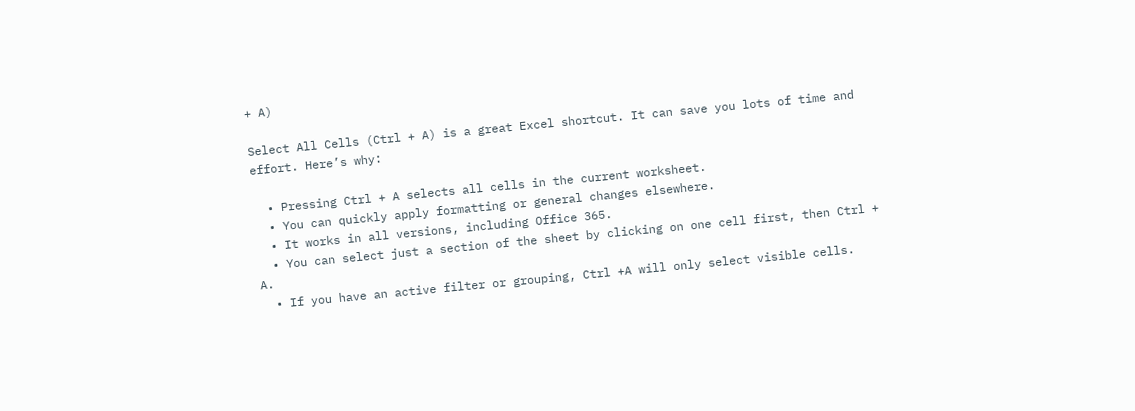+ A)

Select All Cells (Ctrl + A) is a great Excel shortcut. It can save you lots of time and effort. Here’s why:

  • Pressing Ctrl + A selects all cells in the current worksheet.
  • You can quickly apply formatting or general changes elsewhere.
  • It works in all versions, including Office 365.
  • You can select just a section of the sheet by clicking on one cell first, then Ctrl + A.
  • If you have an active filter or grouping, Ctrl +A will only select visible cells.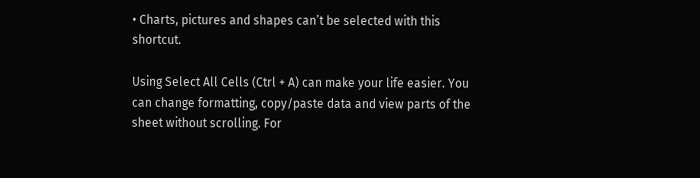• Charts, pictures and shapes can’t be selected with this shortcut.

Using Select All Cells (Ctrl + A) can make your life easier. You can change formatting, copy/paste data and view parts of the sheet without scrolling. For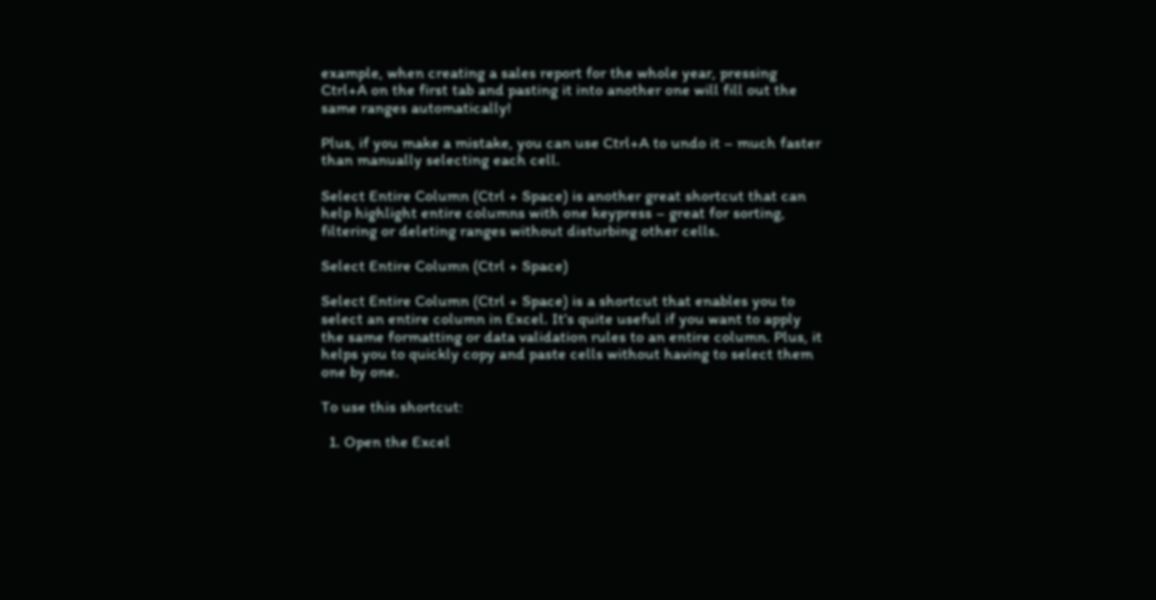example, when creating a sales report for the whole year, pressing Ctrl+A on the first tab and pasting it into another one will fill out the same ranges automatically!

Plus, if you make a mistake, you can use Ctrl+A to undo it – much faster than manually selecting each cell.

Select Entire Column (Ctrl + Space) is another great shortcut that can help highlight entire columns with one keypress – great for sorting, filtering or deleting ranges without disturbing other cells.

Select Entire Column (Ctrl + Space)

Select Entire Column (Ctrl + Space) is a shortcut that enables you to select an entire column in Excel. It’s quite useful if you want to apply the same formatting or data validation rules to an entire column. Plus, it helps you to quickly copy and paste cells without having to select them one by one.

To use this shortcut:

  1. Open the Excel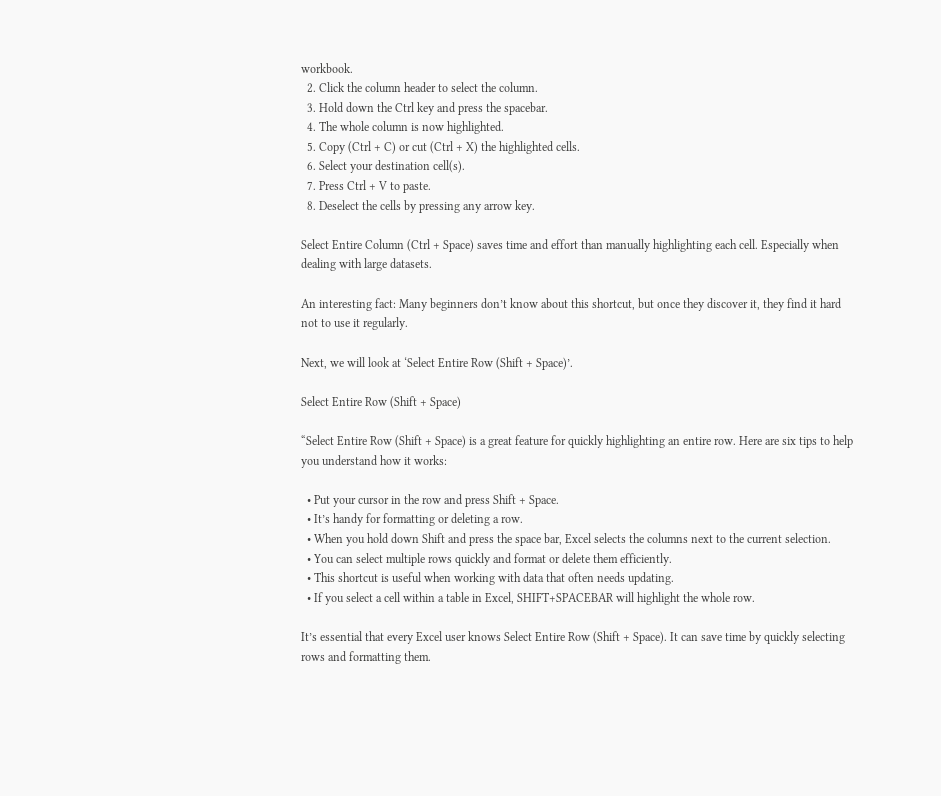workbook.
  2. Click the column header to select the column.
  3. Hold down the Ctrl key and press the spacebar.
  4. The whole column is now highlighted.
  5. Copy (Ctrl + C) or cut (Ctrl + X) the highlighted cells.
  6. Select your destination cell(s).
  7. Press Ctrl + V to paste.
  8. Deselect the cells by pressing any arrow key.

Select Entire Column (Ctrl + Space) saves time and effort than manually highlighting each cell. Especially when dealing with large datasets.

An interesting fact: Many beginners don’t know about this shortcut, but once they discover it, they find it hard not to use it regularly.

Next, we will look at ‘Select Entire Row (Shift + Space)’.

Select Entire Row (Shift + Space)

“Select Entire Row (Shift + Space) is a great feature for quickly highlighting an entire row. Here are six tips to help you understand how it works:

  • Put your cursor in the row and press Shift + Space.
  • It’s handy for formatting or deleting a row.
  • When you hold down Shift and press the space bar, Excel selects the columns next to the current selection.
  • You can select multiple rows quickly and format or delete them efficiently.
  • This shortcut is useful when working with data that often needs updating.
  • If you select a cell within a table in Excel, SHIFT+SPACEBAR will highlight the whole row.

It’s essential that every Excel user knows Select Entire Row (Shift + Space). It can save time by quickly selecting rows and formatting them.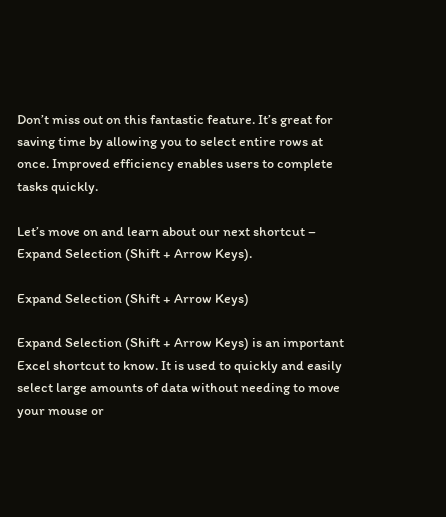Don’t miss out on this fantastic feature. It’s great for saving time by allowing you to select entire rows at once. Improved efficiency enables users to complete tasks quickly.

Let’s move on and learn about our next shortcut – Expand Selection (Shift + Arrow Keys).

Expand Selection (Shift + Arrow Keys)

Expand Selection (Shift + Arrow Keys) is an important Excel shortcut to know. It is used to quickly and easily select large amounts of data without needing to move your mouse or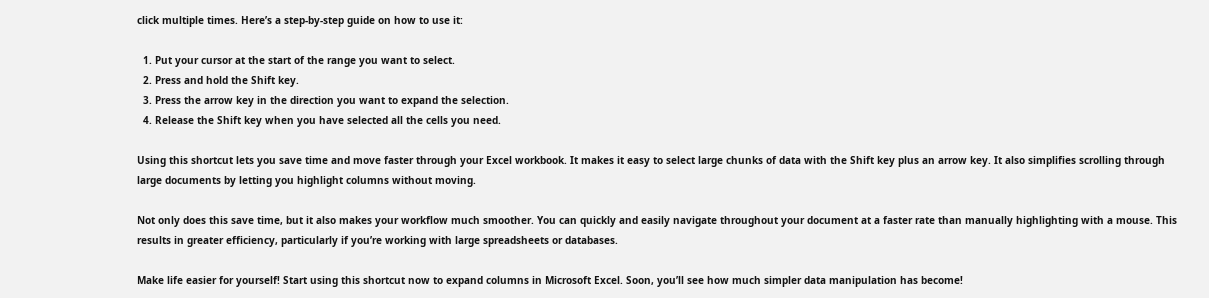click multiple times. Here’s a step-by-step guide on how to use it:

  1. Put your cursor at the start of the range you want to select.
  2. Press and hold the Shift key.
  3. Press the arrow key in the direction you want to expand the selection.
  4. Release the Shift key when you have selected all the cells you need.

Using this shortcut lets you save time and move faster through your Excel workbook. It makes it easy to select large chunks of data with the Shift key plus an arrow key. It also simplifies scrolling through large documents by letting you highlight columns without moving.

Not only does this save time, but it also makes your workflow much smoother. You can quickly and easily navigate throughout your document at a faster rate than manually highlighting with a mouse. This results in greater efficiency, particularly if you’re working with large spreadsheets or databases.

Make life easier for yourself! Start using this shortcut now to expand columns in Microsoft Excel. Soon, you’ll see how much simpler data manipulation has become!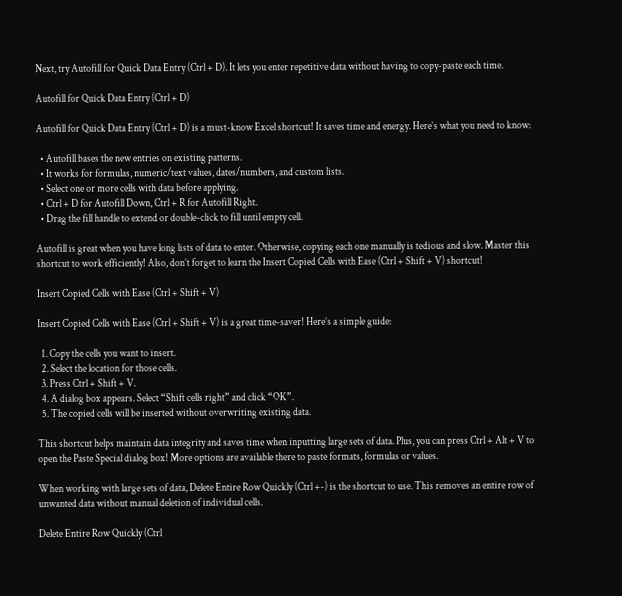Next, try Autofill for Quick Data Entry (Ctrl + D). It lets you enter repetitive data without having to copy-paste each time.

Autofill for Quick Data Entry (Ctrl + D)

Autofill for Quick Data Entry (Ctrl + D) is a must-know Excel shortcut! It saves time and energy. Here’s what you need to know:

  • Autofill bases the new entries on existing patterns.
  • It works for formulas, numeric/text values, dates/numbers, and custom lists.
  • Select one or more cells with data before applying.
  • Ctrl + D for Autofill Down, Ctrl + R for Autofill Right.
  • Drag the fill handle to extend or double-click to fill until empty cell.

Autofill is great when you have long lists of data to enter. Otherwise, copying each one manually is tedious and slow. Master this shortcut to work efficiently! Also, don’t forget to learn the Insert Copied Cells with Ease (Ctrl + Shift + V) shortcut!

Insert Copied Cells with Ease (Ctrl + Shift + V)

Insert Copied Cells with Ease (Ctrl + Shift + V) is a great time-saver! Here’s a simple guide:

  1. Copy the cells you want to insert.
  2. Select the location for those cells.
  3. Press Ctrl + Shift + V.
  4. A dialog box appears. Select “Shift cells right” and click “OK”.
  5. The copied cells will be inserted without overwriting existing data.

This shortcut helps maintain data integrity and saves time when inputting large sets of data. Plus, you can press Ctrl + Alt + V to open the Paste Special dialog box! More options are available there to paste formats, formulas or values.

When working with large sets of data, Delete Entire Row Quickly (Ctrl +-) is the shortcut to use. This removes an entire row of unwanted data without manual deletion of individual cells.

Delete Entire Row Quickly (Ctrl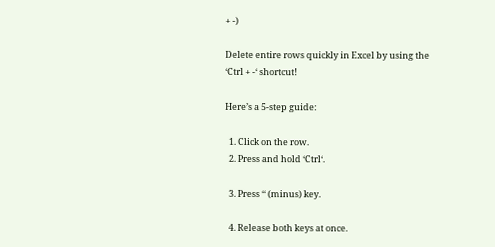+ -)

Delete entire rows quickly in Excel by using the ‘Ctrl + -‘ shortcut!

Here’s a 5-step guide:

  1. Click on the row.
  2. Press and hold ‘Ctrl‘.

  3. Press ‘‘ (minus) key.

  4. Release both keys at once.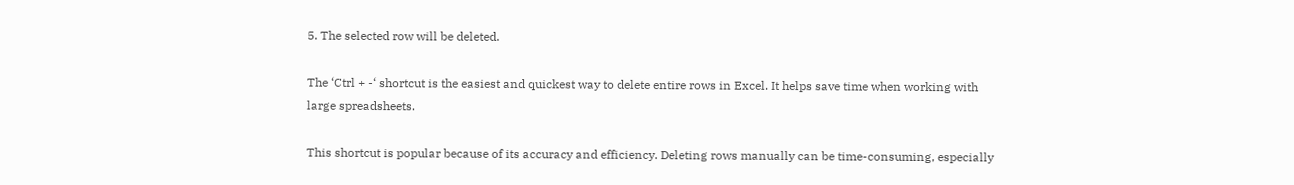5. The selected row will be deleted.

The ‘Ctrl + -‘ shortcut is the easiest and quickest way to delete entire rows in Excel. It helps save time when working with large spreadsheets.

This shortcut is popular because of its accuracy and efficiency. Deleting rows manually can be time-consuming, especially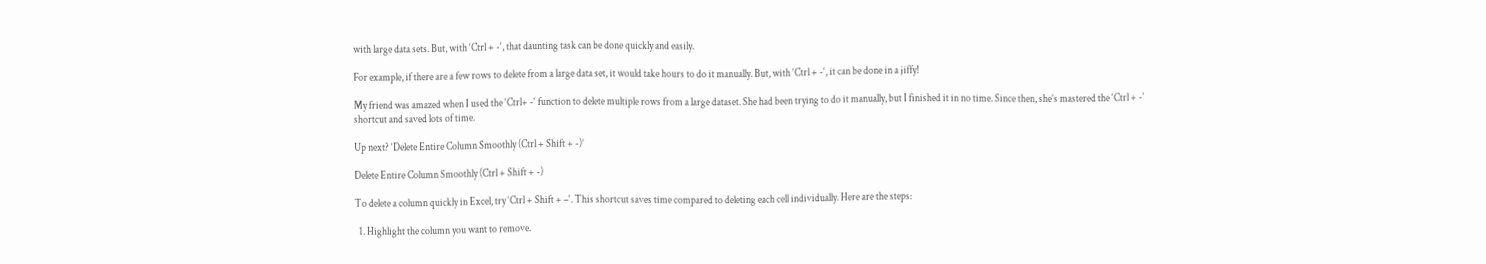with large data sets. But, with ‘Ctrl + -‘, that daunting task can be done quickly and easily.

For example, if there are a few rows to delete from a large data set, it would take hours to do it manually. But, with ‘Ctrl + -‘, it can be done in a jiffy!

My friend was amazed when I used the ‘Ctrl+ -‘ function to delete multiple rows from a large dataset. She had been trying to do it manually, but I finished it in no time. Since then, she’s mastered the ‘Ctrl + -‘ shortcut and saved lots of time.

Up next? ‘Delete Entire Column Smoothly (Ctrl + Shift + -)’

Delete Entire Column Smoothly (Ctrl + Shift + -)

To delete a column quickly in Excel, try ‘Ctrl + Shift + –‘. This shortcut saves time compared to deleting each cell individually. Here are the steps:

  1. Highlight the column you want to remove.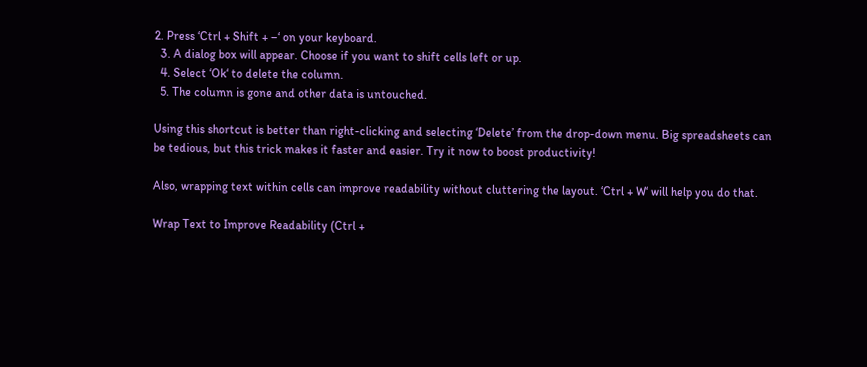2. Press ‘Ctrl + Shift + –‘ on your keyboard.
  3. A dialog box will appear. Choose if you want to shift cells left or up.
  4. Select ‘Ok‘ to delete the column.
  5. The column is gone and other data is untouched.

Using this shortcut is better than right-clicking and selecting ‘Delete’ from the drop-down menu. Big spreadsheets can be tedious, but this trick makes it faster and easier. Try it now to boost productivity!

Also, wrapping text within cells can improve readability without cluttering the layout. ‘Ctrl + W‘ will help you do that.

Wrap Text to Improve Readability (Ctrl +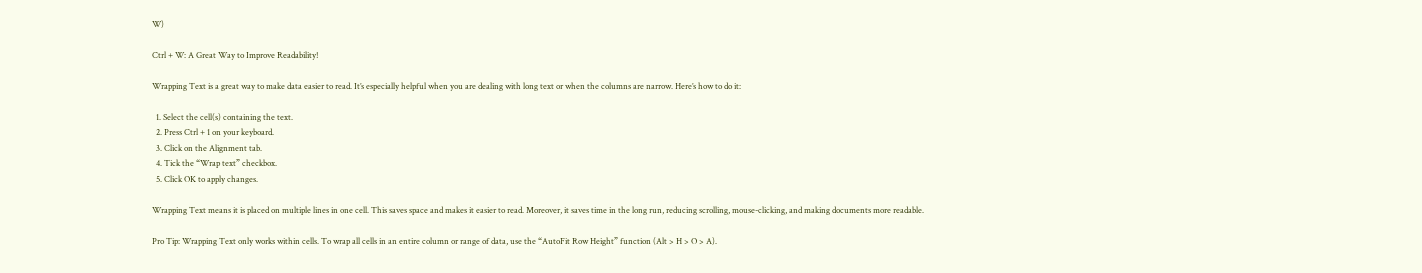W)

Ctrl + W: A Great Way to Improve Readability!

Wrapping Text is a great way to make data easier to read. It’s especially helpful when you are dealing with long text or when the columns are narrow. Here’s how to do it:

  1. Select the cell(s) containing the text.
  2. Press Ctrl + 1 on your keyboard.
  3. Click on the Alignment tab.
  4. Tick the “Wrap text” checkbox.
  5. Click OK to apply changes.

Wrapping Text means it is placed on multiple lines in one cell. This saves space and makes it easier to read. Moreover, it saves time in the long run, reducing scrolling, mouse-clicking, and making documents more readable.

Pro Tip: Wrapping Text only works within cells. To wrap all cells in an entire column or range of data, use the “AutoFit Row Height” function (Alt > H > O > A).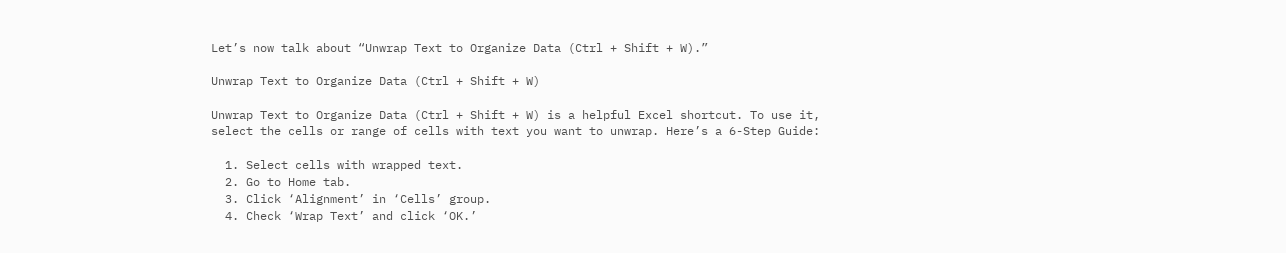Let’s now talk about “Unwrap Text to Organize Data (Ctrl + Shift + W).”

Unwrap Text to Organize Data (Ctrl + Shift + W)

Unwrap Text to Organize Data (Ctrl + Shift + W) is a helpful Excel shortcut. To use it, select the cells or range of cells with text you want to unwrap. Here’s a 6-Step Guide:

  1. Select cells with wrapped text.
  2. Go to Home tab.
  3. Click ‘Alignment’ in ‘Cells’ group.
  4. Check ‘Wrap Text’ and click ‘OK.’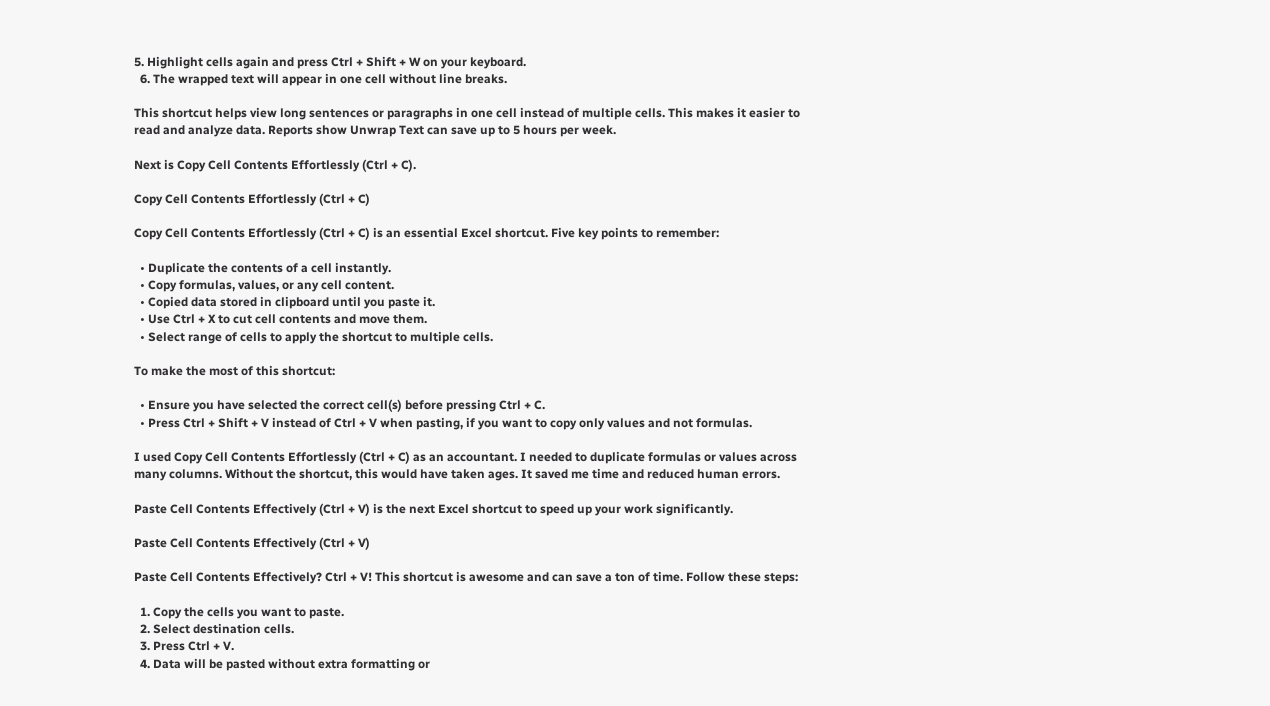5. Highlight cells again and press Ctrl + Shift + W on your keyboard.
  6. The wrapped text will appear in one cell without line breaks.

This shortcut helps view long sentences or paragraphs in one cell instead of multiple cells. This makes it easier to read and analyze data. Reports show Unwrap Text can save up to 5 hours per week.

Next is Copy Cell Contents Effortlessly (Ctrl + C).

Copy Cell Contents Effortlessly (Ctrl + C)

Copy Cell Contents Effortlessly (Ctrl + C) is an essential Excel shortcut. Five key points to remember:

  • Duplicate the contents of a cell instantly.
  • Copy formulas, values, or any cell content.
  • Copied data stored in clipboard until you paste it.
  • Use Ctrl + X to cut cell contents and move them.
  • Select range of cells to apply the shortcut to multiple cells.

To make the most of this shortcut:

  • Ensure you have selected the correct cell(s) before pressing Ctrl + C.
  • Press Ctrl + Shift + V instead of Ctrl + V when pasting, if you want to copy only values and not formulas.

I used Copy Cell Contents Effortlessly (Ctrl + C) as an accountant. I needed to duplicate formulas or values across many columns. Without the shortcut, this would have taken ages. It saved me time and reduced human errors.

Paste Cell Contents Effectively (Ctrl + V) is the next Excel shortcut to speed up your work significantly.

Paste Cell Contents Effectively (Ctrl + V)

Paste Cell Contents Effectively? Ctrl + V! This shortcut is awesome and can save a ton of time. Follow these steps:

  1. Copy the cells you want to paste.
  2. Select destination cells.
  3. Press Ctrl + V.
  4. Data will be pasted without extra formatting or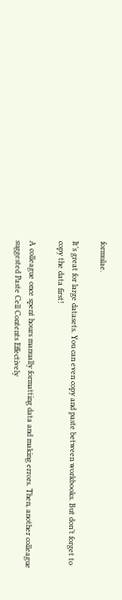formulae.

It’s great for large datasets. You can even copy and paste between workbooks. But don’t forget to copy the data first!

A colleague once spent hours manually formatting data and making errors. Then, another colleague suggested Paste Cell Contents Effectively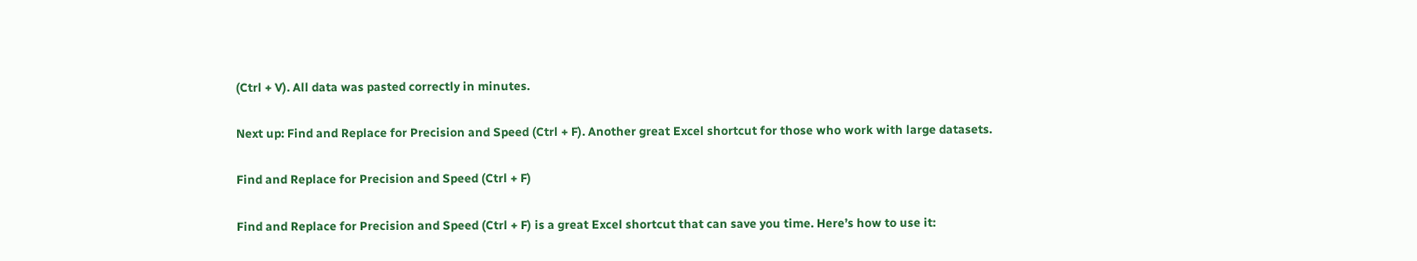(Ctrl + V). All data was pasted correctly in minutes.

Next up: Find and Replace for Precision and Speed (Ctrl + F). Another great Excel shortcut for those who work with large datasets.

Find and Replace for Precision and Speed (Ctrl + F)

Find and Replace for Precision and Speed (Ctrl + F) is a great Excel shortcut that can save you time. Here’s how to use it: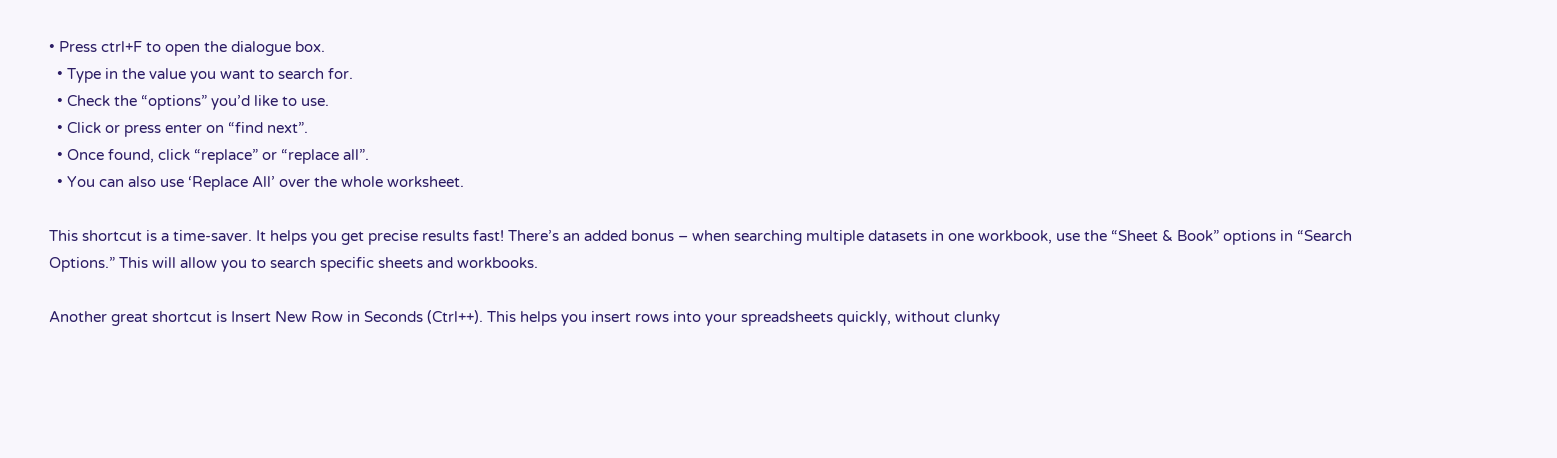• Press ctrl+F to open the dialogue box.
  • Type in the value you want to search for.
  • Check the “options” you’d like to use.
  • Click or press enter on “find next”.
  • Once found, click “replace” or “replace all”.
  • You can also use ‘Replace All’ over the whole worksheet.

This shortcut is a time-saver. It helps you get precise results fast! There’s an added bonus – when searching multiple datasets in one workbook, use the “Sheet & Book” options in “Search Options.” This will allow you to search specific sheets and workbooks.

Another great shortcut is Insert New Row in Seconds (Ctrl++). This helps you insert rows into your spreadsheets quickly, without clunky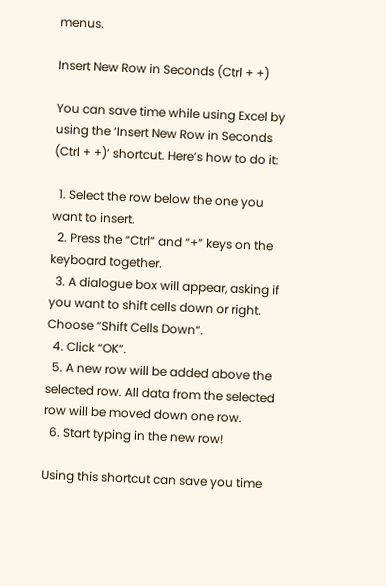menus.

Insert New Row in Seconds (Ctrl + +)

You can save time while using Excel by using the ‘Insert New Row in Seconds (Ctrl + +)’ shortcut. Here’s how to do it:

  1. Select the row below the one you want to insert.
  2. Press the “Ctrl” and “+” keys on the keyboard together.
  3. A dialogue box will appear, asking if you want to shift cells down or right. Choose “Shift Cells Down“.
  4. Click “OK“.
  5. A new row will be added above the selected row. All data from the selected row will be moved down one row.
  6. Start typing in the new row!

Using this shortcut can save you time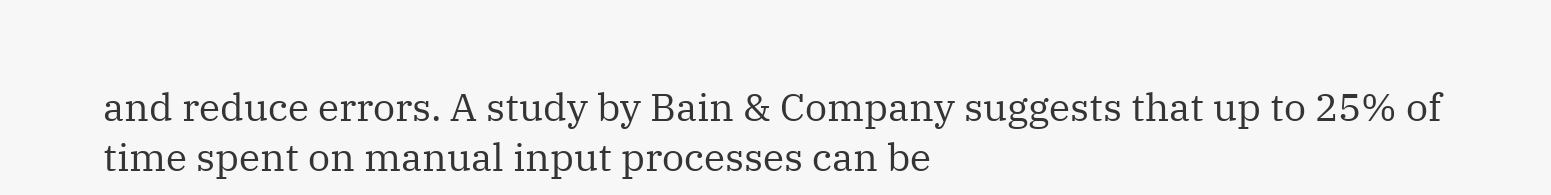and reduce errors. A study by Bain & Company suggests that up to 25% of time spent on manual input processes can be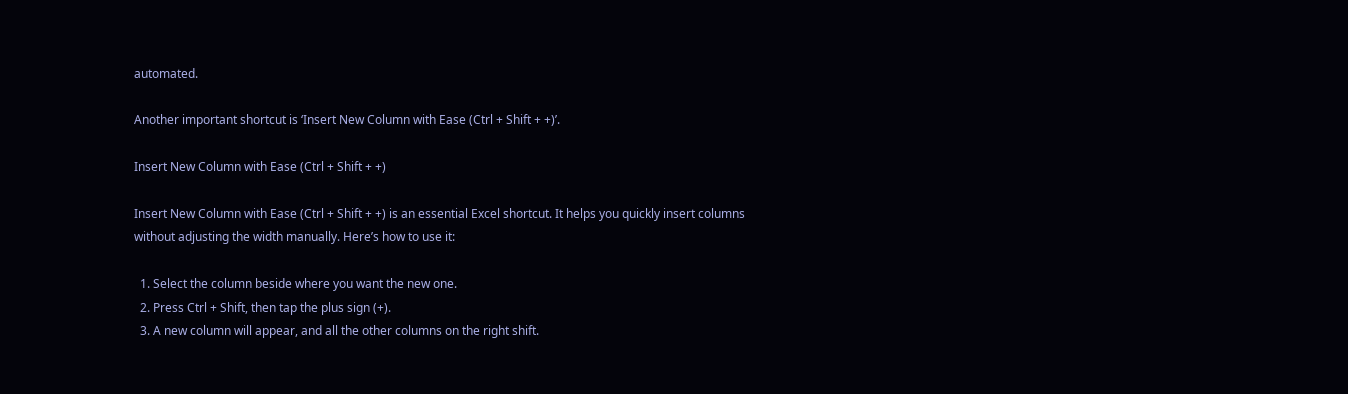automated.

Another important shortcut is ‘Insert New Column with Ease (Ctrl + Shift + +)’.

Insert New Column with Ease (Ctrl + Shift + +)

Insert New Column with Ease (Ctrl + Shift + +) is an essential Excel shortcut. It helps you quickly insert columns without adjusting the width manually. Here’s how to use it:

  1. Select the column beside where you want the new one.
  2. Press Ctrl + Shift, then tap the plus sign (+).
  3. A new column will appear, and all the other columns on the right shift.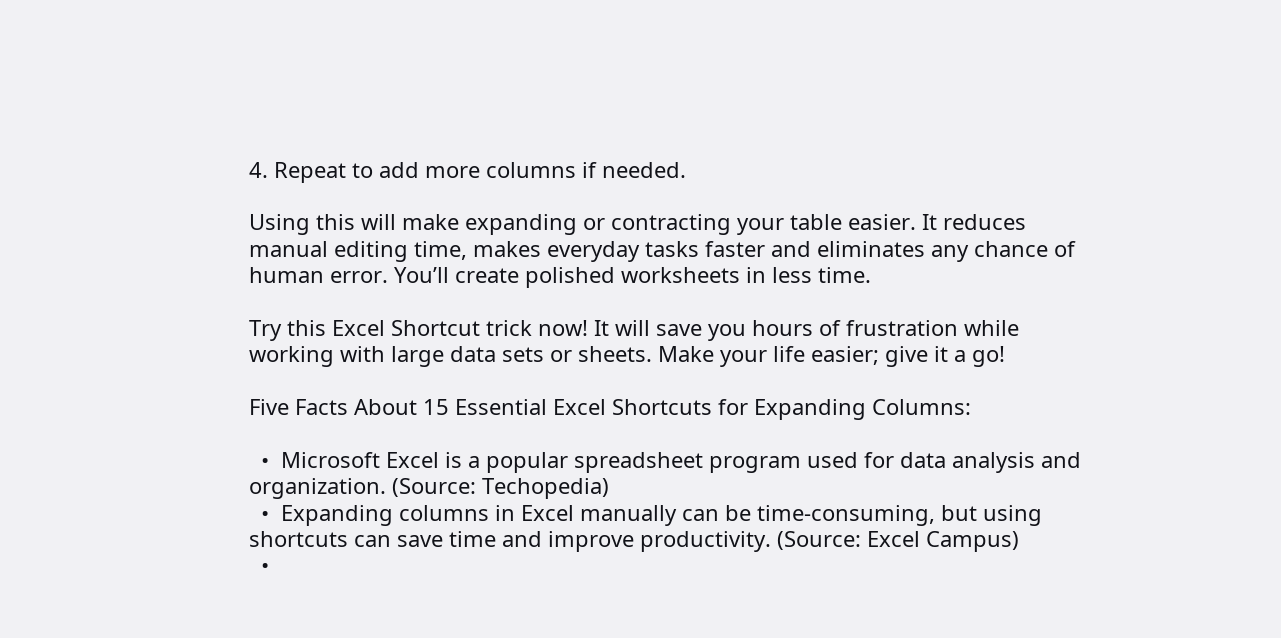4. Repeat to add more columns if needed.

Using this will make expanding or contracting your table easier. It reduces manual editing time, makes everyday tasks faster and eliminates any chance of human error. You’ll create polished worksheets in less time.

Try this Excel Shortcut trick now! It will save you hours of frustration while working with large data sets or sheets. Make your life easier; give it a go!

Five Facts About 15 Essential Excel Shortcuts for Expanding Columns:

  •  Microsoft Excel is a popular spreadsheet program used for data analysis and organization. (Source: Techopedia)
  •  Expanding columns in Excel manually can be time-consuming, but using shortcuts can save time and improve productivity. (Source: Excel Campus)
  •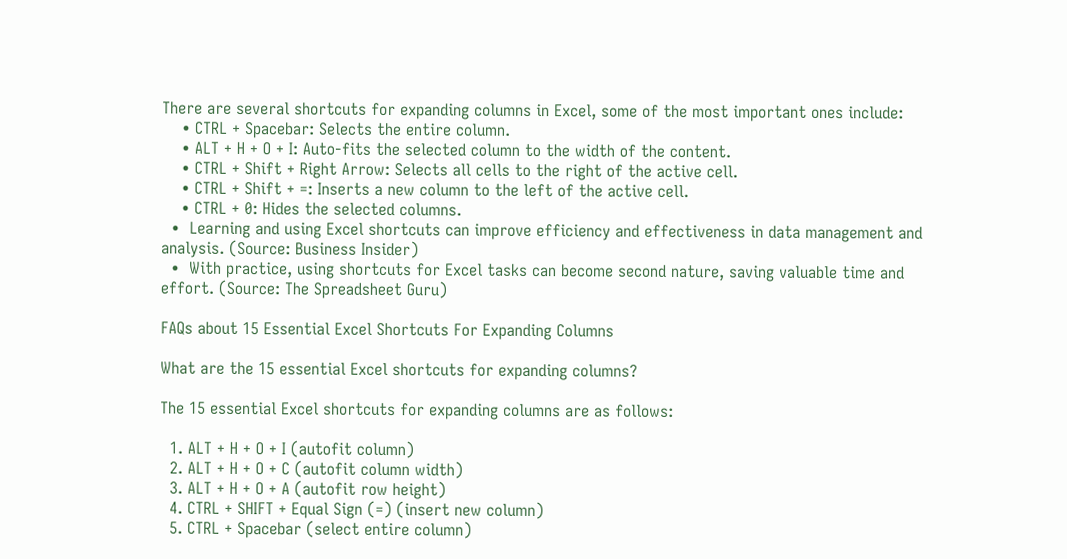There are several shortcuts for expanding columns in Excel, some of the most important ones include:
    • CTRL + Spacebar: Selects the entire column.
    • ALT + H + O + I: Auto-fits the selected column to the width of the content.
    • CTRL + Shift + Right Arrow: Selects all cells to the right of the active cell.
    • CTRL + Shift + =: Inserts a new column to the left of the active cell.
    • CTRL + 0: Hides the selected columns.
  •  Learning and using Excel shortcuts can improve efficiency and effectiveness in data management and analysis. (Source: Business Insider)
  •  With practice, using shortcuts for Excel tasks can become second nature, saving valuable time and effort. (Source: The Spreadsheet Guru)

FAQs about 15 Essential Excel Shortcuts For Expanding Columns

What are the 15 essential Excel shortcuts for expanding columns?

The 15 essential Excel shortcuts for expanding columns are as follows:

  1. ALT + H + O + I (autofit column)
  2. ALT + H + O + C (autofit column width)
  3. ALT + H + O + A (autofit row height)
  4. CTRL + SHIFT + Equal Sign (=) (insert new column)
  5. CTRL + Spacebar (select entire column)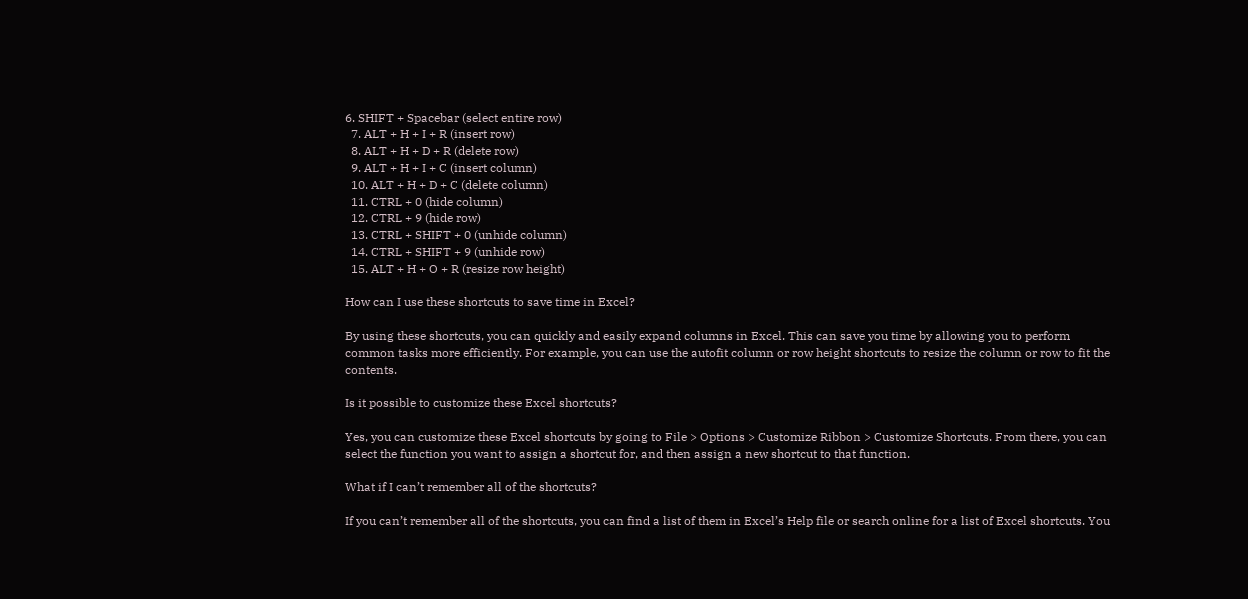6. SHIFT + Spacebar (select entire row)
  7. ALT + H + I + R (insert row)
  8. ALT + H + D + R (delete row)
  9. ALT + H + I + C (insert column)
  10. ALT + H + D + C (delete column)
  11. CTRL + 0 (hide column)
  12. CTRL + 9 (hide row)
  13. CTRL + SHIFT + 0 (unhide column)
  14. CTRL + SHIFT + 9 (unhide row)
  15. ALT + H + O + R (resize row height)

How can I use these shortcuts to save time in Excel?

By using these shortcuts, you can quickly and easily expand columns in Excel. This can save you time by allowing you to perform common tasks more efficiently. For example, you can use the autofit column or row height shortcuts to resize the column or row to fit the contents.

Is it possible to customize these Excel shortcuts?

Yes, you can customize these Excel shortcuts by going to File > Options > Customize Ribbon > Customize Shortcuts. From there, you can select the function you want to assign a shortcut for, and then assign a new shortcut to that function.

What if I can’t remember all of the shortcuts?

If you can’t remember all of the shortcuts, you can find a list of them in Excel’s Help file or search online for a list of Excel shortcuts. You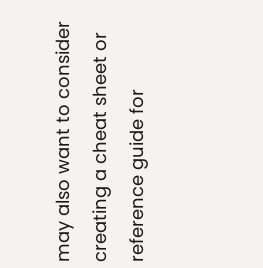may also want to consider creating a cheat sheet or reference guide for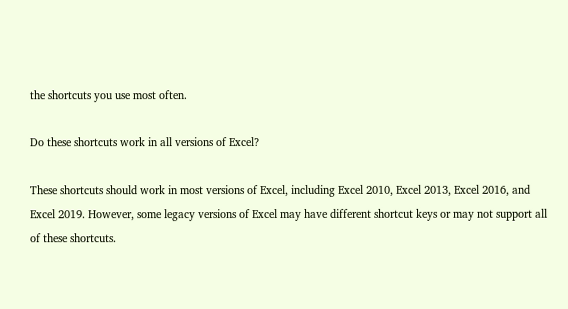the shortcuts you use most often.

Do these shortcuts work in all versions of Excel?

These shortcuts should work in most versions of Excel, including Excel 2010, Excel 2013, Excel 2016, and Excel 2019. However, some legacy versions of Excel may have different shortcut keys or may not support all of these shortcuts.